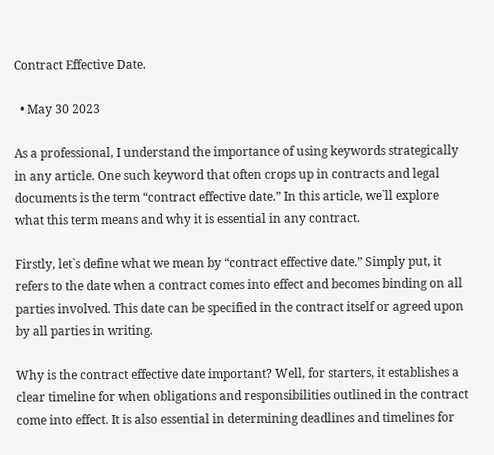Contract Effective Date.

  • May 30 2023

As a professional, I understand the importance of using keywords strategically in any article. One such keyword that often crops up in contracts and legal documents is the term “contract effective date.” In this article, we`ll explore what this term means and why it is essential in any contract.

Firstly, let`s define what we mean by “contract effective date.” Simply put, it refers to the date when a contract comes into effect and becomes binding on all parties involved. This date can be specified in the contract itself or agreed upon by all parties in writing.

Why is the contract effective date important? Well, for starters, it establishes a clear timeline for when obligations and responsibilities outlined in the contract come into effect. It is also essential in determining deadlines and timelines for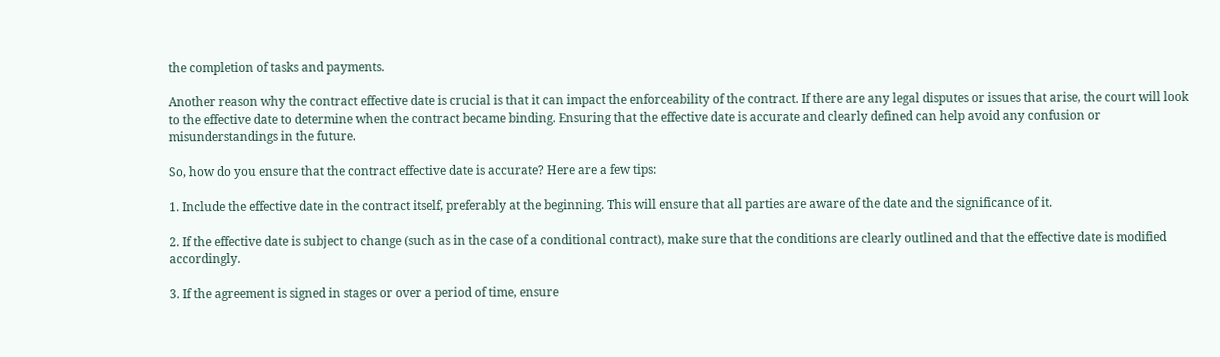the completion of tasks and payments.

Another reason why the contract effective date is crucial is that it can impact the enforceability of the contract. If there are any legal disputes or issues that arise, the court will look to the effective date to determine when the contract became binding. Ensuring that the effective date is accurate and clearly defined can help avoid any confusion or misunderstandings in the future.

So, how do you ensure that the contract effective date is accurate? Here are a few tips:

1. Include the effective date in the contract itself, preferably at the beginning. This will ensure that all parties are aware of the date and the significance of it.

2. If the effective date is subject to change (such as in the case of a conditional contract), make sure that the conditions are clearly outlined and that the effective date is modified accordingly.

3. If the agreement is signed in stages or over a period of time, ensure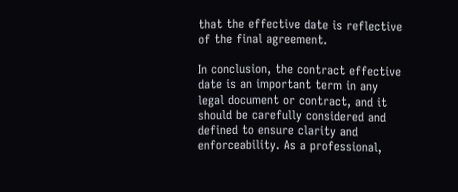that the effective date is reflective of the final agreement.

In conclusion, the contract effective date is an important term in any legal document or contract, and it should be carefully considered and defined to ensure clarity and enforceability. As a professional,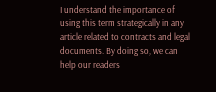I understand the importance of using this term strategically in any article related to contracts and legal documents. By doing so, we can help our readers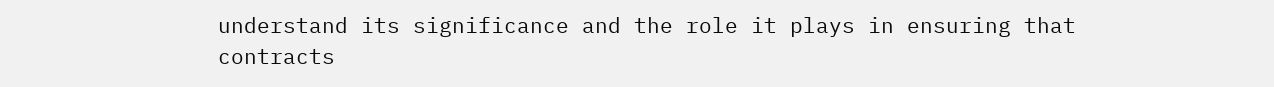understand its significance and the role it plays in ensuring that contracts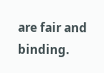are fair and binding.